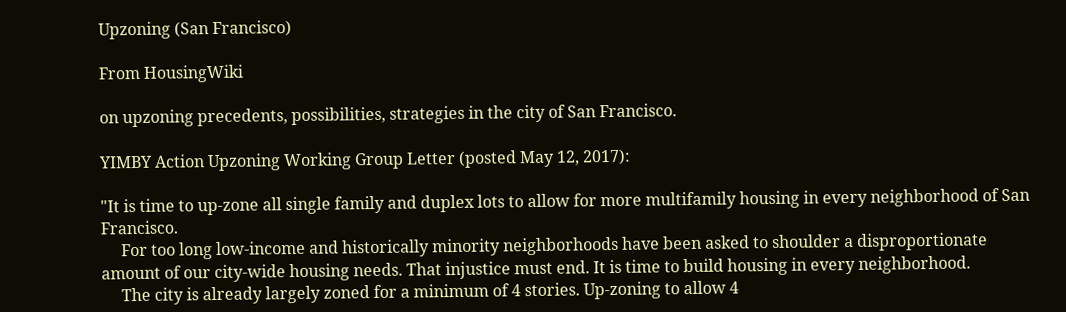Upzoning (San Francisco)

From HousingWiki

on upzoning precedents, possibilities, strategies in the city of San Francisco.

YIMBY Action Upzoning Working Group Letter (posted May 12, 2017):

"It is time to up-zone all single family and duplex lots to allow for more multifamily housing in every neighborhood of San Francisco.
     For too long low-income and historically minority neighborhoods have been asked to shoulder a disproportionate amount of our city-wide housing needs. That injustice must end. It is time to build housing in every neighborhood.
     The city is already largely zoned for a minimum of 4 stories. Up-zoning to allow 4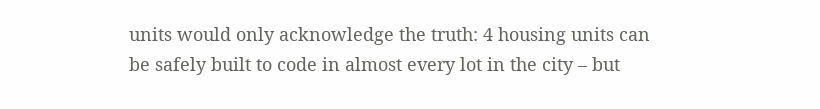units would only acknowledge the truth: 4 housing units can be safely built to code in almost every lot in the city – but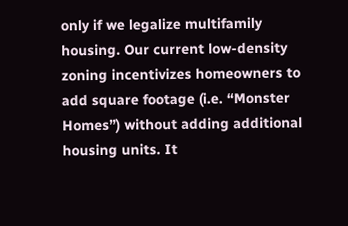only if we legalize multifamily housing. Our current low-density zoning incentivizes homeowners to add square footage (i.e. “Monster Homes”) without adding additional housing units. It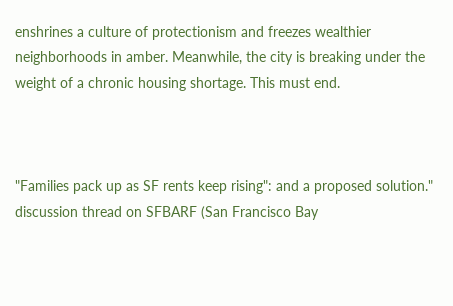enshrines a culture of protectionism and freezes wealthier neighborhoods in amber. Meanwhile, the city is breaking under the weight of a chronic housing shortage. This must end.



"Families pack up as SF rents keep rising": and a proposed solution." discussion thread on SFBARF (San Francisco Bay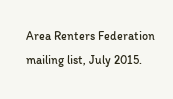Area Renters Federation mailing list, July 2015.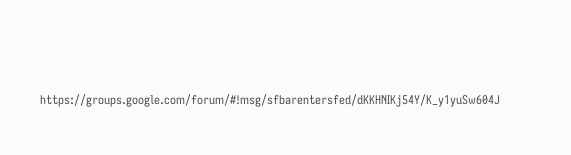https://groups.google.com/forum/#!msg/sfbarentersfed/dKKHNIKj54Y/K_y1yuSw604J